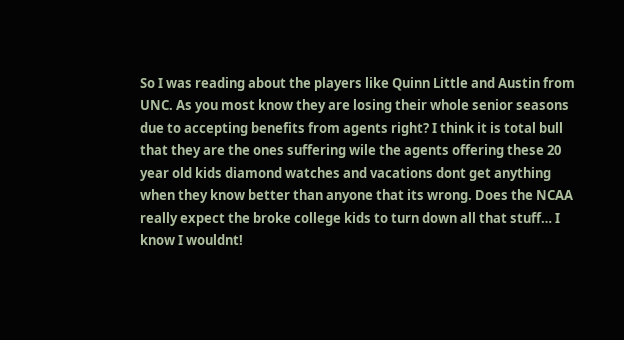So I was reading about the players like Quinn Little and Austin from UNC. As you most know they are losing their whole senior seasons due to accepting benefits from agents right? I think it is total bull that they are the ones suffering wile the agents offering these 20 year old kids diamond watches and vacations dont get anything when they know better than anyone that its wrong. Does the NCAA really expect the broke college kids to turn down all that stuff… I know I wouldnt!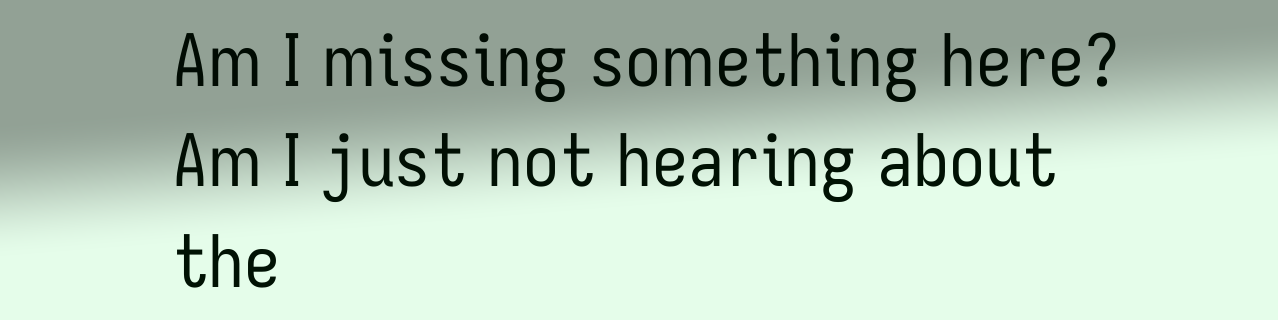Am I missing something here? Am I just not hearing about the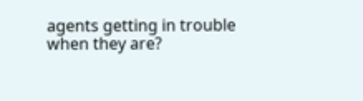agents getting in trouble when they are?